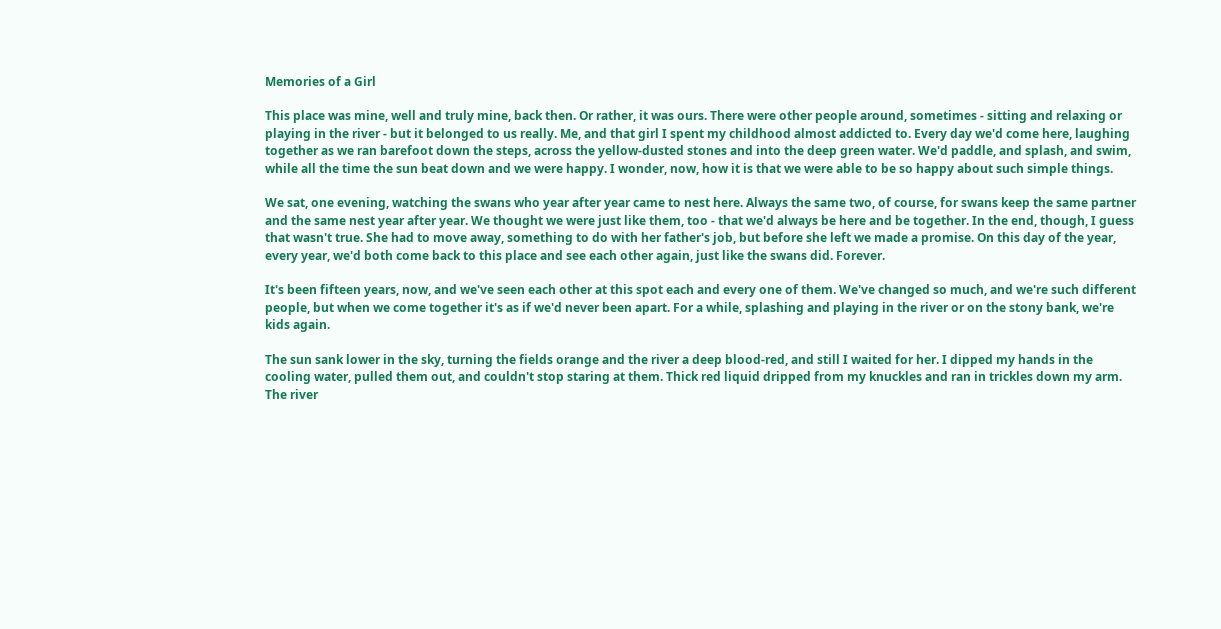Memories of a Girl

This place was mine, well and truly mine, back then. Or rather, it was ours. There were other people around, sometimes - sitting and relaxing or playing in the river - but it belonged to us really. Me, and that girl I spent my childhood almost addicted to. Every day we'd come here, laughing together as we ran barefoot down the steps, across the yellow-dusted stones and into the deep green water. We'd paddle, and splash, and swim, while all the time the sun beat down and we were happy. I wonder, now, how it is that we were able to be so happy about such simple things.

We sat, one evening, watching the swans who year after year came to nest here. Always the same two, of course, for swans keep the same partner and the same nest year after year. We thought we were just like them, too - that we'd always be here and be together. In the end, though, I guess that wasn't true. She had to move away, something to do with her father's job, but before she left we made a promise. On this day of the year, every year, we'd both come back to this place and see each other again, just like the swans did. Forever.

It's been fifteen years, now, and we've seen each other at this spot each and every one of them. We've changed so much, and we're such different people, but when we come together it's as if we'd never been apart. For a while, splashing and playing in the river or on the stony bank, we're kids again.

The sun sank lower in the sky, turning the fields orange and the river a deep blood-red, and still I waited for her. I dipped my hands in the cooling water, pulled them out, and couldn't stop staring at them. Thick red liquid dripped from my knuckles and ran in trickles down my arm. The river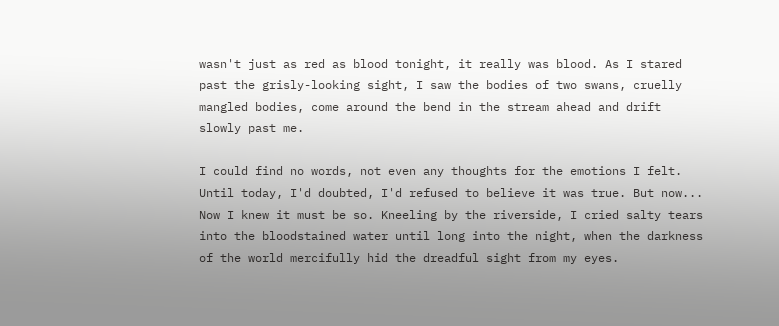wasn't just as red as blood tonight, it really was blood. As I stared past the grisly-looking sight, I saw the bodies of two swans, cruelly mangled bodies, come around the bend in the stream ahead and drift slowly past me.

I could find no words, not even any thoughts for the emotions I felt. Until today, I'd doubted, I'd refused to believe it was true. But now... Now I knew it must be so. Kneeling by the riverside, I cried salty tears into the bloodstained water until long into the night, when the darkness of the world mercifully hid the dreadful sight from my eyes.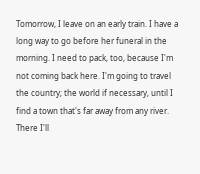Tomorrow, I leave on an early train. I have a long way to go before her funeral in the morning. I need to pack, too, because I'm not coming back here. I'm going to travel the country; the world if necessary, until I find a town that's far away from any river. There I'll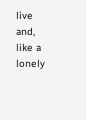live and, like a lonely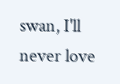swan, I'll never love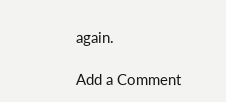again.

Add a Comment